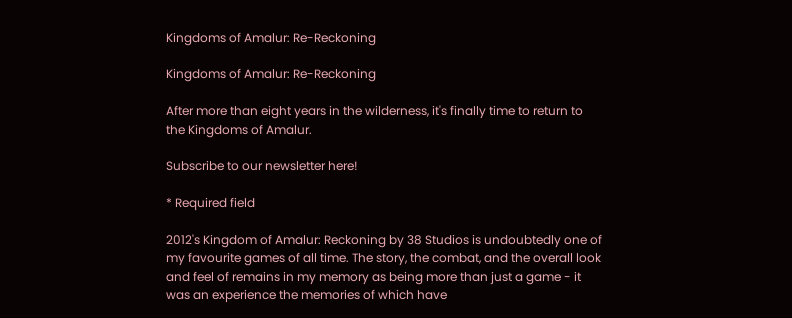Kingdoms of Amalur: Re-Reckoning

Kingdoms of Amalur: Re-Reckoning

After more than eight years in the wilderness, it's finally time to return to the Kingdoms of Amalur.

Subscribe to our newsletter here!

* Required field

2012's Kingdom of Amalur: Reckoning by 38 Studios is undoubtedly one of my favourite games of all time. The story, the combat, and the overall look and feel of remains in my memory as being more than just a game - it was an experience the memories of which have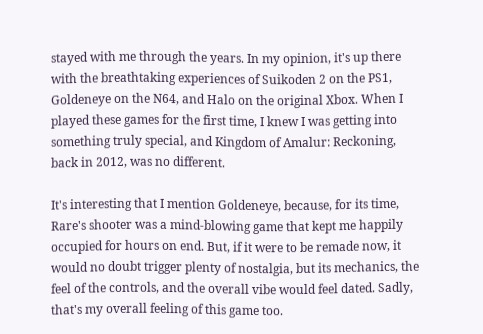stayed with me through the years. In my opinion, it's up there with the breathtaking experiences of Suikoden 2 on the PS1, Goldeneye on the N64, and Halo on the original Xbox. When I played these games for the first time, I knew I was getting into something truly special, and Kingdom of Amalur: Reckoning, back in 2012, was no different.

It's interesting that I mention Goldeneye, because, for its time, Rare's shooter was a mind-blowing game that kept me happily occupied for hours on end. But, if it were to be remade now, it would no doubt trigger plenty of nostalgia, but its mechanics, the feel of the controls, and the overall vibe would feel dated. Sadly, that's my overall feeling of this game too.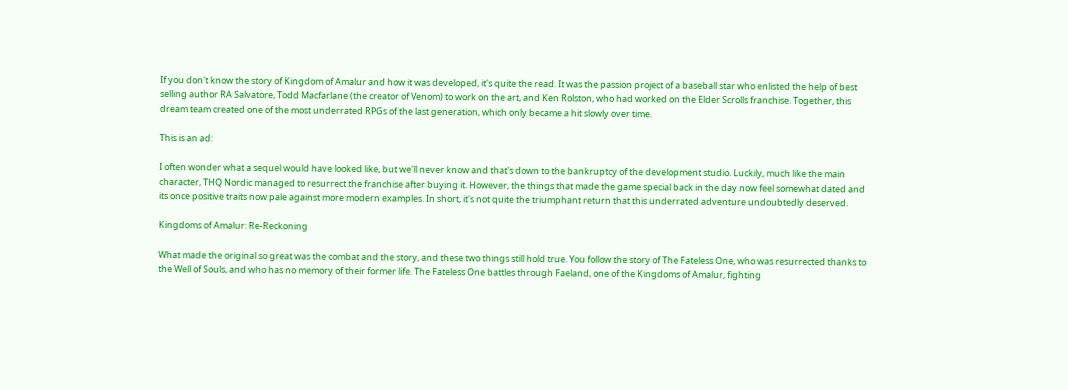If you don't know the story of Kingdom of Amalur and how it was developed, it's quite the read. It was the passion project of a baseball star who enlisted the help of best selling author RA Salvatore, Todd Macfarlane (the creator of Venom) to work on the art, and Ken Rolston, who had worked on the Elder Scrolls franchise. Together, this dream team created one of the most underrated RPGs of the last generation, which only became a hit slowly over time.

This is an ad:

I often wonder what a sequel would have looked like, but we'll never know and that's down to the bankruptcy of the development studio. Luckily, much like the main character, THQ Nordic managed to resurrect the franchise after buying it. However, the things that made the game special back in the day now feel somewhat dated and its once positive traits now pale against more modern examples. In short, it's not quite the triumphant return that this underrated adventure undoubtedly deserved.

Kingdoms of Amalur: Re-Reckoning

What made the original so great was the combat and the story, and these two things still hold true. You follow the story of The Fateless One, who was resurrected thanks to the Well of Souls, and who has no memory of their former life. The Fateless One battles through Faeland, one of the Kingdoms of Amalur, fighting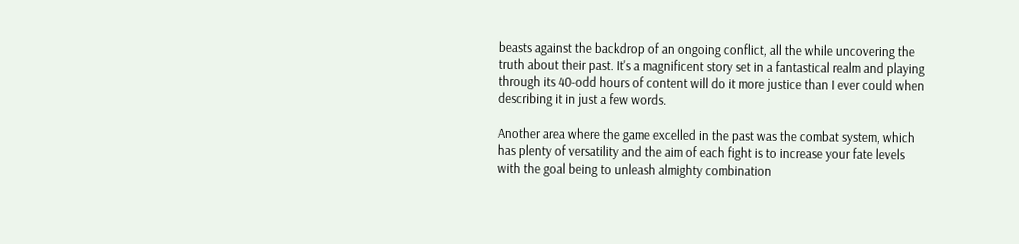beasts against the backdrop of an ongoing conflict, all the while uncovering the truth about their past. It's a magnificent story set in a fantastical realm and playing through its 40-odd hours of content will do it more justice than I ever could when describing it in just a few words.

Another area where the game excelled in the past was the combat system, which has plenty of versatility and the aim of each fight is to increase your fate levels with the goal being to unleash almighty combination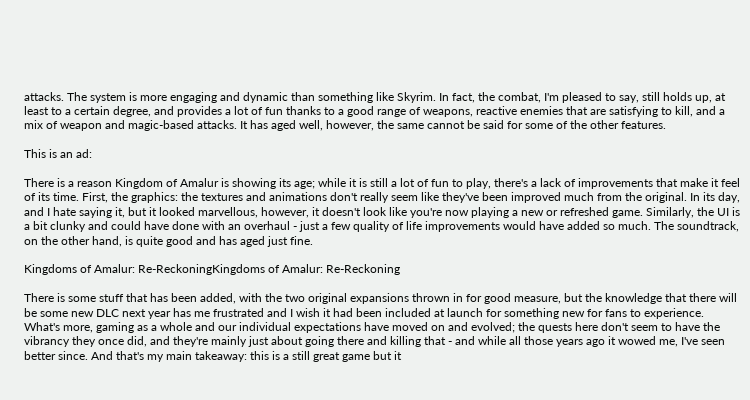attacks. The system is more engaging and dynamic than something like Skyrim. In fact, the combat, I'm pleased to say, still holds up, at least to a certain degree, and provides a lot of fun thanks to a good range of weapons, reactive enemies that are satisfying to kill, and a mix of weapon and magic-based attacks. It has aged well, however, the same cannot be said for some of the other features.

This is an ad:

There is a reason Kingdom of Amalur is showing its age; while it is still a lot of fun to play, there's a lack of improvements that make it feel of its time. First, the graphics: the textures and animations don't really seem like they've been improved much from the original. In its day, and I hate saying it, but it looked marvellous, however, it doesn't look like you're now playing a new or refreshed game. Similarly, the UI is a bit clunky and could have done with an overhaul - just a few quality of life improvements would have added so much. The soundtrack, on the other hand, is quite good and has aged just fine.

Kingdoms of Amalur: Re-ReckoningKingdoms of Amalur: Re-Reckoning

There is some stuff that has been added, with the two original expansions thrown in for good measure, but the knowledge that there will be some new DLC next year has me frustrated and I wish it had been included at launch for something new for fans to experience. What's more, gaming as a whole and our individual expectations have moved on and evolved; the quests here don't seem to have the vibrancy they once did, and they're mainly just about going there and killing that - and while all those years ago it wowed me, I've seen better since. And that's my main takeaway: this is a still great game but it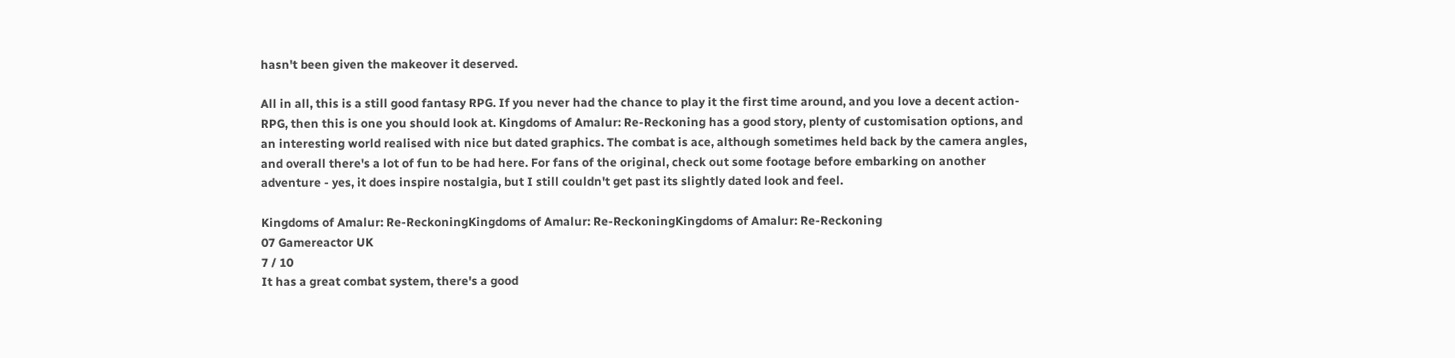hasn't been given the makeover it deserved.

All in all, this is a still good fantasy RPG. If you never had the chance to play it the first time around, and you love a decent action-RPG, then this is one you should look at. Kingdoms of Amalur: Re-Reckoning has a good story, plenty of customisation options, and an interesting world realised with nice but dated graphics. The combat is ace, although sometimes held back by the camera angles, and overall there's a lot of fun to be had here. For fans of the original, check out some footage before embarking on another adventure - yes, it does inspire nostalgia, but I still couldn't get past its slightly dated look and feel.

Kingdoms of Amalur: Re-ReckoningKingdoms of Amalur: Re-ReckoningKingdoms of Amalur: Re-Reckoning
07 Gamereactor UK
7 / 10
It has a great combat system, there's a good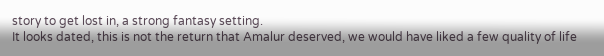story to get lost in, a strong fantasy setting.
It looks dated, this is not the return that Amalur deserved, we would have liked a few quality of life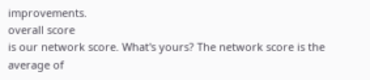improvements.
overall score
is our network score. What's yours? The network score is the average of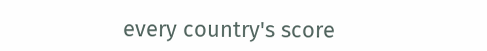every country's score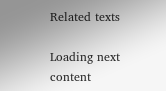Related texts

Loading next content